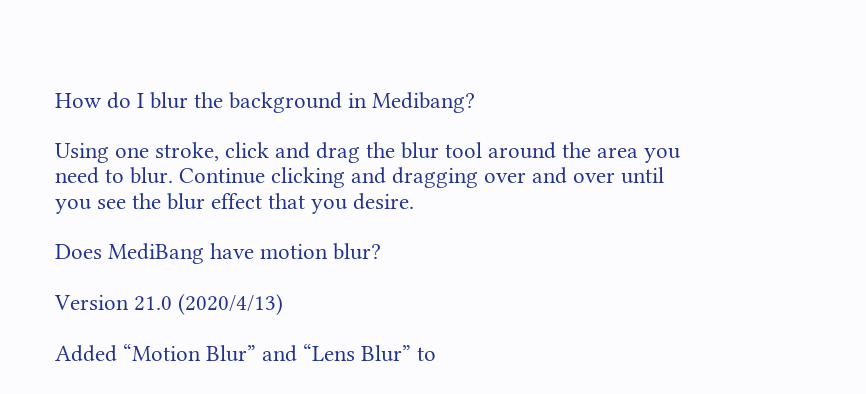How do I blur the background in Medibang?

Using one stroke, click and drag the blur tool around the area you need to blur. Continue clicking and dragging over and over until you see the blur effect that you desire.

Does MediBang have motion blur?

Version 21.0 (2020/4/13)

Added “Motion Blur” and “Lens Blur” to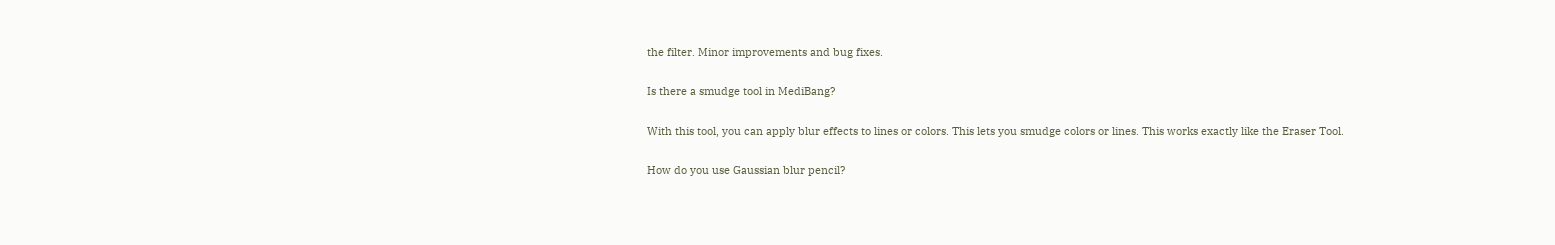the filter. Minor improvements and bug fixes.

Is there a smudge tool in MediBang?

With this tool, you can apply blur effects to lines or colors. This lets you smudge colors or lines. This works exactly like the Eraser Tool.

How do you use Gaussian blur pencil?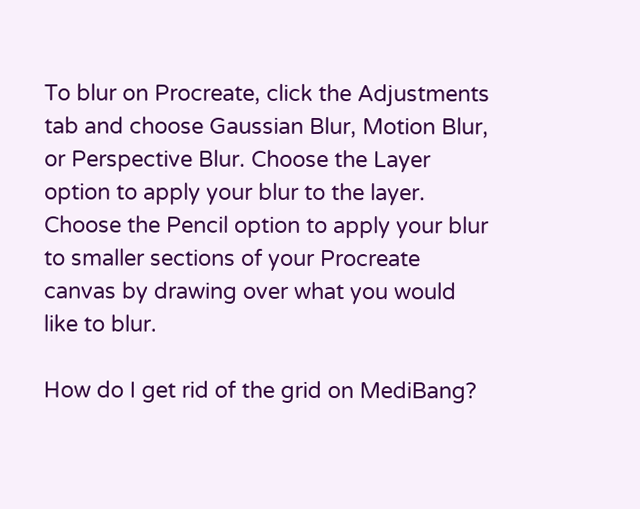To blur on Procreate, click the Adjustments tab and choose Gaussian Blur, Motion Blur, or Perspective Blur. Choose the Layer option to apply your blur to the layer. Choose the Pencil option to apply your blur to smaller sections of your Procreate canvas by drawing over what you would like to blur.

How do I get rid of the grid on MediBang?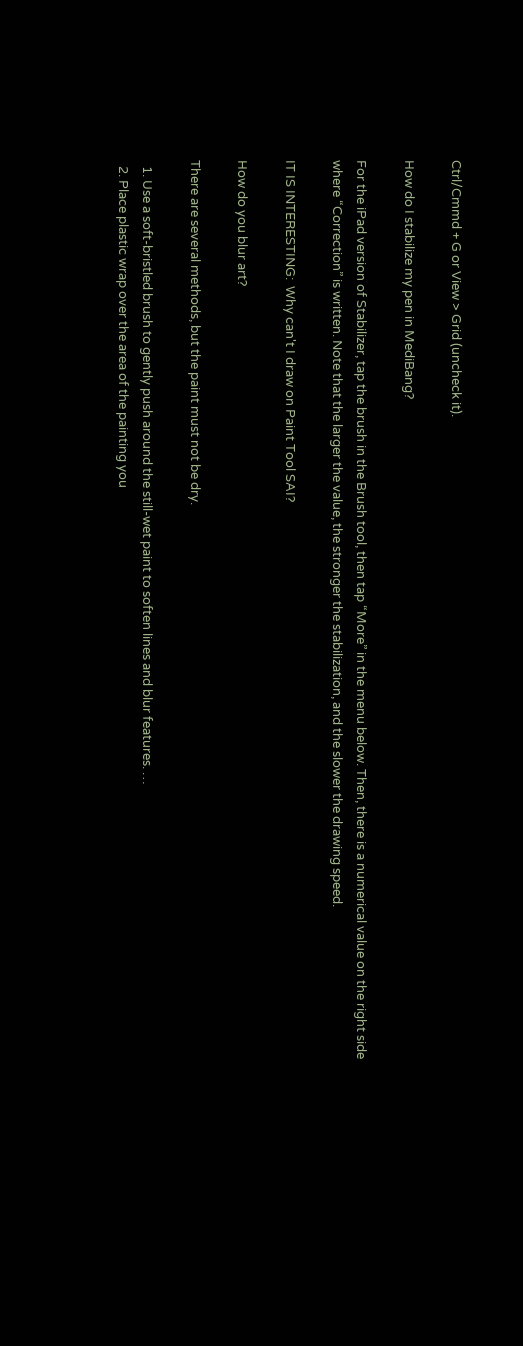Ctrl/Cmmd + G or View > Grid (uncheck it).

How do I stabilize my pen in MediBang?

For the iPad version of Stabilizer, tap the brush in the Brush tool, then tap “More” in the menu below. Then, there is a numerical value on the right side where “Correction” is written. Note that the larger the value, the stronger the stabilization, and the slower the drawing speed.

IT IS INTERESTING:  Why can't I draw on Paint Tool SAI?

How do you blur art?

There are several methods, but the paint must not be dry.

  1. Use a soft-bristled brush to gently push around the still-wet paint to soften lines and blur features. …
  2. Place plastic wrap over the area of the painting you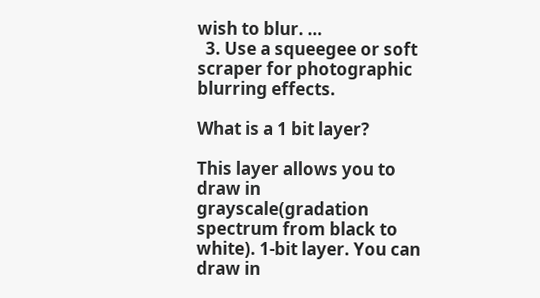wish to blur. …
  3. Use a squeegee or soft scraper for photographic blurring effects.

What is a 1 bit layer?

This layer allows you to draw in grayscale(gradation spectrum from black to white). 1-bit layer. You can draw in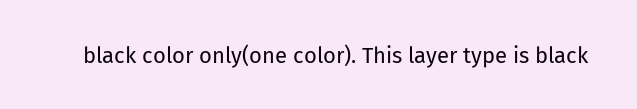black color only(one color). This layer type is black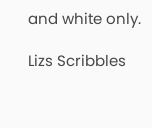and white only.

Lizs Scribbles